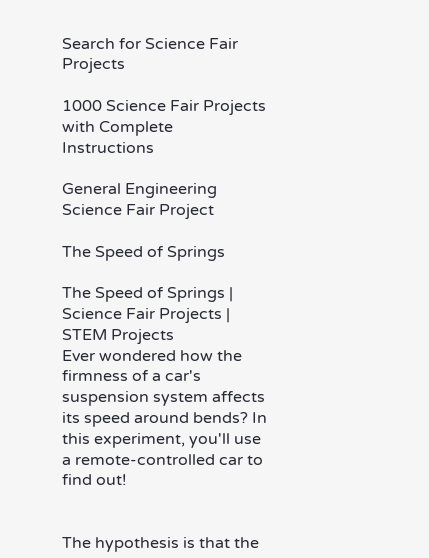Search for Science Fair Projects

1000 Science Fair Projects with Complete Instructions

General Engineering Science Fair Project

The Speed of Springs

The Speed of Springs | Science Fair Projects | STEM Projects
Ever wondered how the firmness of a car's suspension system affects its speed around bends? In this experiment, you'll use a remote-controlled car to find out!


The hypothesis is that the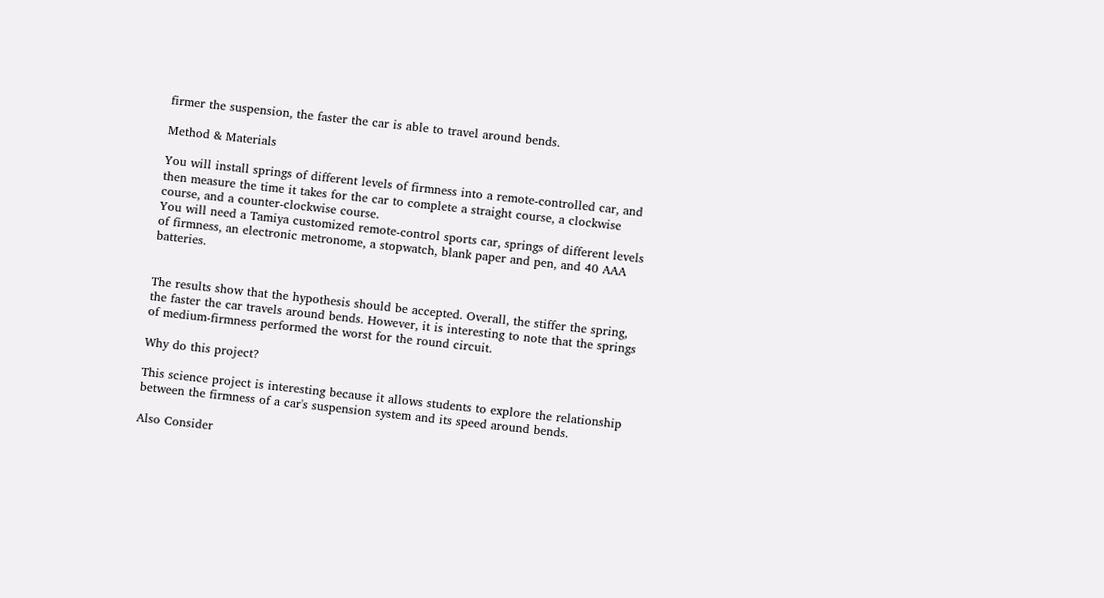firmer the suspension, the faster the car is able to travel around bends.

Method & Materials

You will install springs of different levels of firmness into a remote-controlled car, and then measure the time it takes for the car to complete a straight course, a clockwise course, and a counter-clockwise course.
You will need a Tamiya customized remote-control sports car, springs of different levels of firmness, an electronic metronome, a stopwatch, blank paper and pen, and 40 AAA batteries.


The results show that the hypothesis should be accepted. Overall, the stiffer the spring, the faster the car travels around bends. However, it is interesting to note that the springs of medium-firmness performed the worst for the round circuit.

Why do this project?

This science project is interesting because it allows students to explore the relationship between the firmness of a car's suspension system and its speed around bends.

Also Consider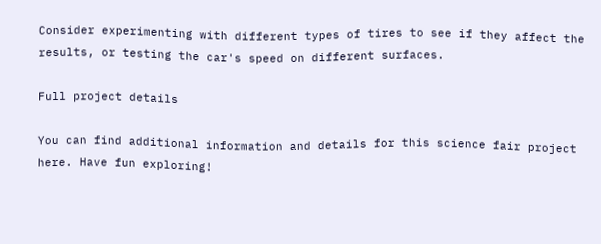Consider experimenting with different types of tires to see if they affect the results, or testing the car's speed on different surfaces.

Full project details

You can find additional information and details for this science fair project here. Have fun exploring!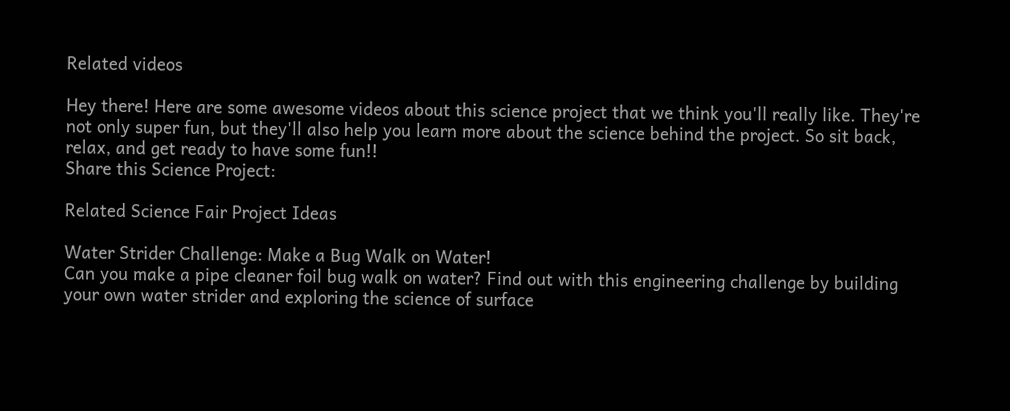Related videos

Hey there! Here are some awesome videos about this science project that we think you'll really like. They're not only super fun, but they'll also help you learn more about the science behind the project. So sit back, relax, and get ready to have some fun!!
Share this Science Project:

Related Science Fair Project Ideas

Water Strider Challenge: Make a Bug Walk on Water!
Can you make a pipe cleaner foil bug walk on water? Find out with this engineering challenge by building your own water strider and exploring the science of surface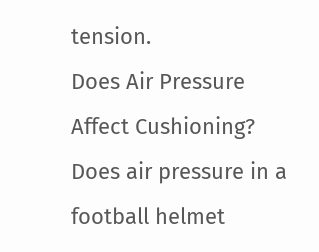tension.
Does Air Pressure Affect Cushioning?
Does air pressure in a football helmet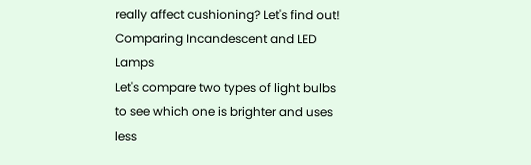really affect cushioning? Let's find out!
Comparing Incandescent and LED Lamps
Let's compare two types of light bulbs to see which one is brighter and uses less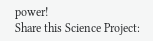power!
Share this Science Project: